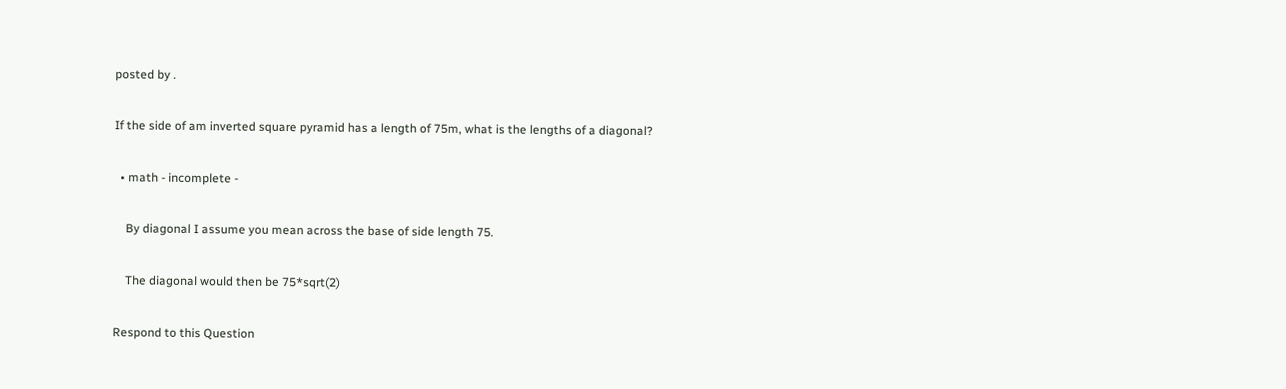posted by .

If the side of am inverted square pyramid has a length of 75m, what is the lengths of a diagonal?

  • math - incomplete -

    By diagonal I assume you mean across the base of side length 75.

    The diagonal would then be 75*sqrt(2)

Respond to this Question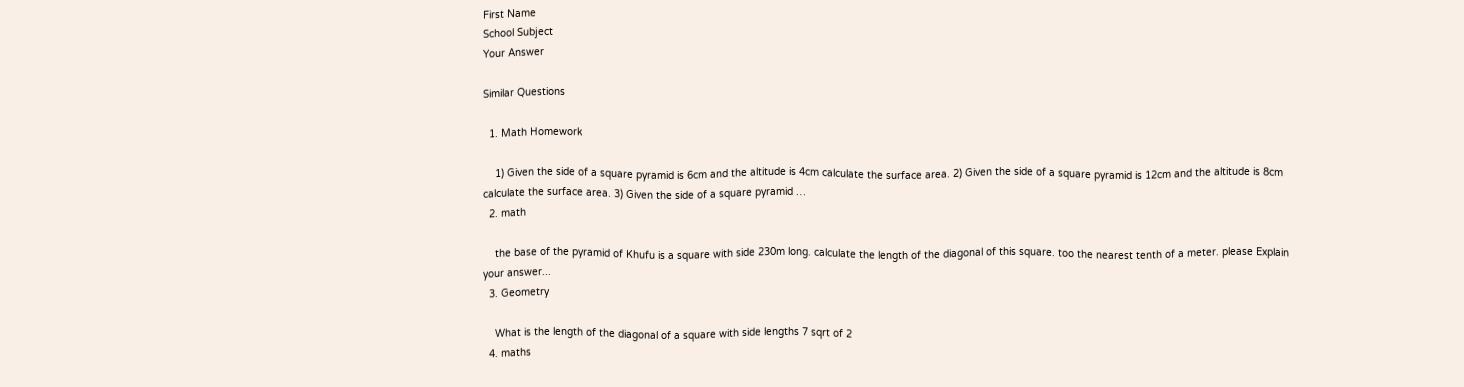First Name
School Subject
Your Answer

Similar Questions

  1. Math Homework

    1) Given the side of a square pyramid is 6cm and the altitude is 4cm calculate the surface area. 2) Given the side of a square pyramid is 12cm and the altitude is 8cm calculate the surface area. 3) Given the side of a square pyramid …
  2. math

    the base of the pyramid of Khufu is a square with side 230m long. calculate the length of the diagonal of this square. too the nearest tenth of a meter. please Explain your answer...
  3. Geometry

    What is the length of the diagonal of a square with side lengths 7 sqrt of 2
  4. maths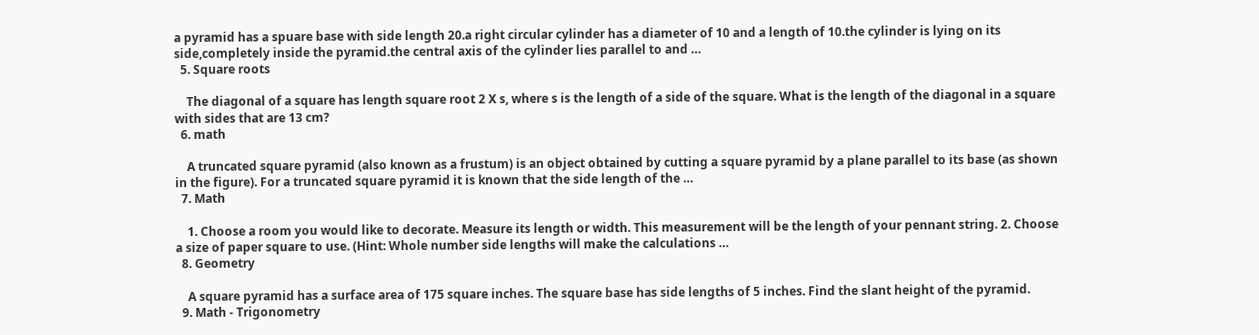a pyramid has a spuare base with side length 20.a right circular cylinder has a diameter of 10 and a length of 10.the cylinder is lying on its side,completely inside the pyramid.the central axis of the cylinder lies parallel to and …
  5. Square roots

    The diagonal of a square has length square root 2 X s, where s is the length of a side of the square. What is the length of the diagonal in a square with sides that are 13 cm?
  6. math

    A truncated square pyramid (also known as a frustum) is an object obtained by cutting a square pyramid by a plane parallel to its base (as shown in the figure). For a truncated square pyramid it is known that the side length of the …
  7. Math

    1. Choose a room you would like to decorate. Measure its length or width. This measurement will be the length of your pennant string. 2. Choose a size of paper square to use. (Hint: Whole number side lengths will make the calculations …
  8. Geometry

    A square pyramid has a surface area of 175 square inches. The square base has side lengths of 5 inches. Find the slant height of the pyramid.
  9. Math - Trigonometry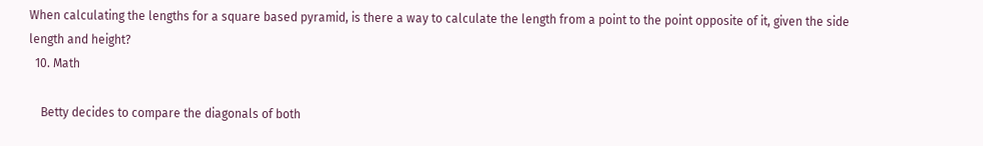When calculating the lengths for a square based pyramid, is there a way to calculate the length from a point to the point opposite of it, given the side length and height?
  10. Math

    Betty decides to compare the diagonals of both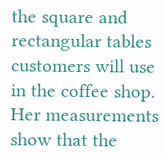the square and rectangular tables customers will use in the coffee shop. Her measurements show that the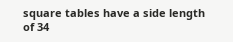square tables have a side length of 34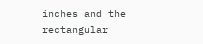inches and the rectangular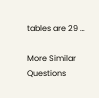tables are 29 …

More Similar Questions